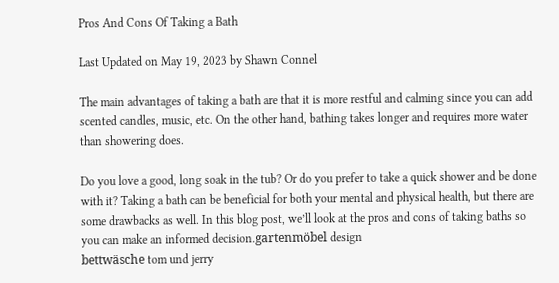Pros And Cons Of Taking a Bath

Last Updated on May 19, 2023 by Shawn Connel

The main advantages of taking a bath are that it is more restful and calming since you can add scented candles, music, etc. On the other hand, bathing takes longer and requires more water than showering does.

Do you love a good, long soak in the tub? Or do you prefer to take a quick shower and be done with it? Taking a bath can be beneficial for both your mental and physical health, but there are some drawbacks as well. In this blog post, we’ll look at the pros and cons of taking baths so you can make an informed decision.gartenmöbel design
bettwäsche tom und jerry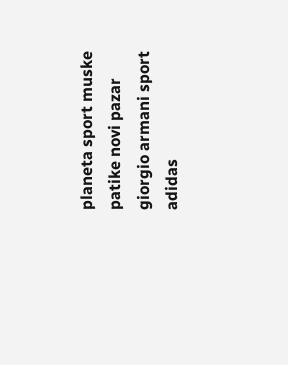planeta sport muske patike novi pazar
giorgio armani sport
adidas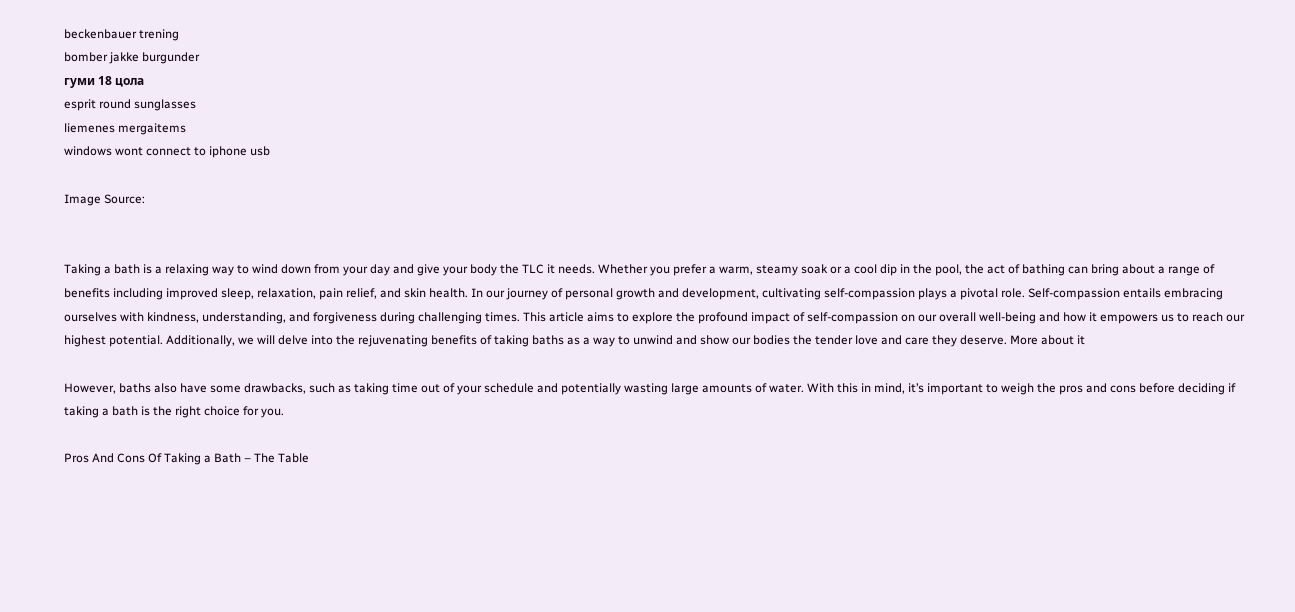beckenbauer trening
bomber jakke burgunder
гуми 18 цола
esprit round sunglasses
liemenes mergaitems
windows wont connect to iphone usb

Image Source:


Taking a bath is a relaxing way to wind down from your day and give your body the TLC it needs. Whether you prefer a warm, steamy soak or a cool dip in the pool, the act of bathing can bring about a range of benefits including improved sleep, relaxation, pain relief, and skin health. In our journey of personal growth and development, cultivating self-compassion plays a pivotal role. Self-compassion entails embracing ourselves with kindness, understanding, and forgiveness during challenging times. This article aims to explore the profound impact of self-compassion on our overall well-being and how it empowers us to reach our highest potential. Additionally, we will delve into the rejuvenating benefits of taking baths as a way to unwind and show our bodies the tender love and care they deserve. More about it

However, baths also have some drawbacks, such as taking time out of your schedule and potentially wasting large amounts of water. With this in mind, it’s important to weigh the pros and cons before deciding if taking a bath is the right choice for you.

Pros And Cons Of Taking a Bath – The Table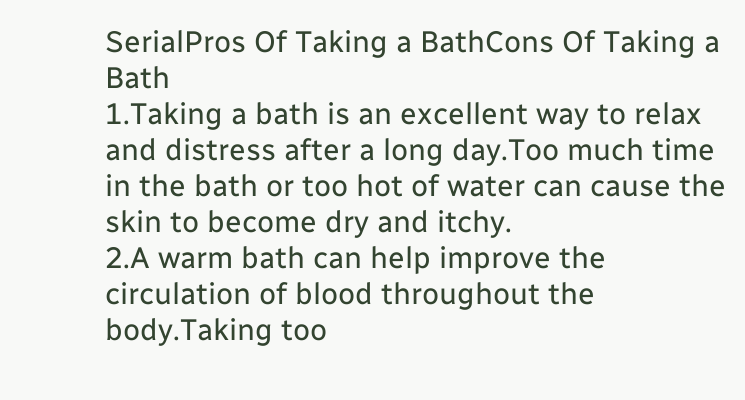SerialPros Of Taking a BathCons Of Taking a Bath
1.Taking a bath is an excellent way to relax and distress after a long day.Too much time in the bath or too hot of water can cause the skin to become dry and itchy.
2.A warm bath can help improve the circulation of blood throughout the body.Taking too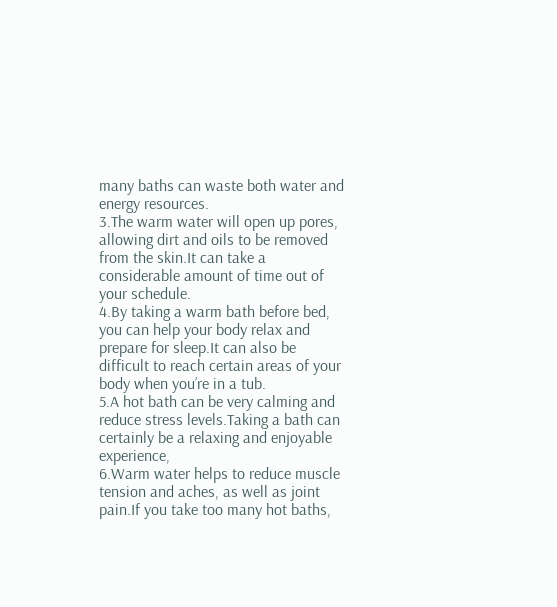many baths can waste both water and energy resources.
3.The warm water will open up pores, allowing dirt and oils to be removed from the skin.It can take a considerable amount of time out of your schedule.
4.By taking a warm bath before bed, you can help your body relax and prepare for sleep.It can also be difficult to reach certain areas of your body when you’re in a tub.
5.A hot bath can be very calming and reduce stress levels.Taking a bath can certainly be a relaxing and enjoyable experience,
6.Warm water helps to reduce muscle tension and aches, as well as joint pain.If you take too many hot baths,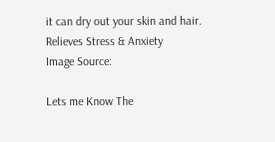it can dry out your skin and hair.
Relieves Stress & Anxiety
Image Source:

Lets me Know The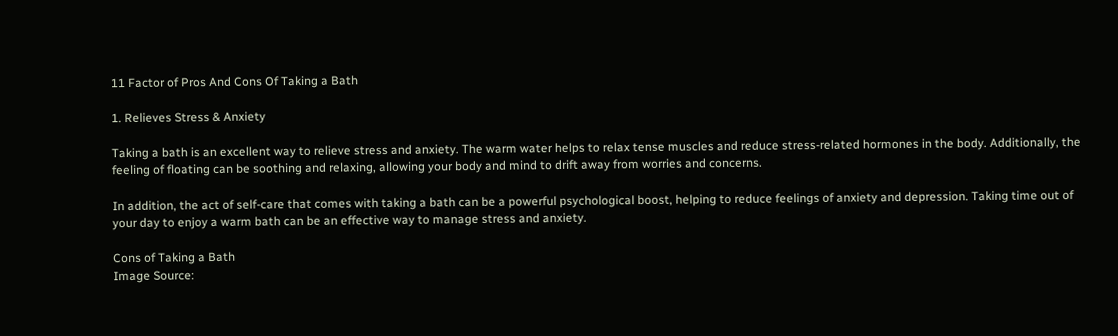11 Factor of Pros And Cons Of Taking a Bath

1. Relieves Stress & Anxiety

Taking a bath is an excellent way to relieve stress and anxiety. The warm water helps to relax tense muscles and reduce stress-related hormones in the body. Additionally, the feeling of floating can be soothing and relaxing, allowing your body and mind to drift away from worries and concerns.

In addition, the act of self-care that comes with taking a bath can be a powerful psychological boost, helping to reduce feelings of anxiety and depression. Taking time out of your day to enjoy a warm bath can be an effective way to manage stress and anxiety.

Cons of Taking a Bath
Image Source: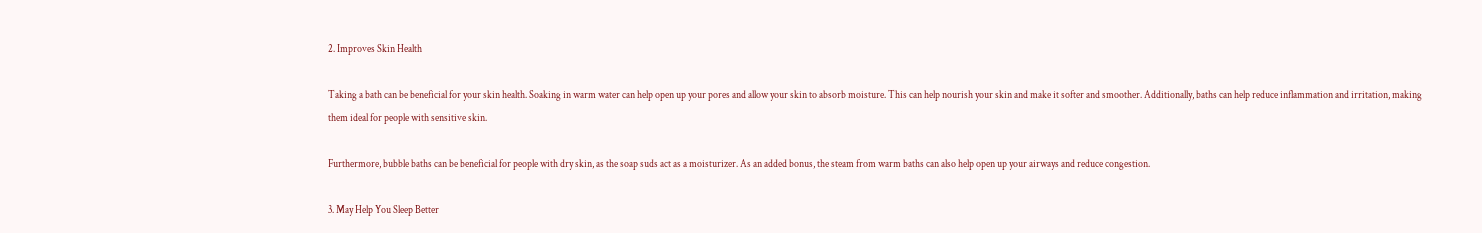2. Improves Skin Health

Taking a bath can be beneficial for your skin health. Soaking in warm water can help open up your pores and allow your skin to absorb moisture. This can help nourish your skin and make it softer and smoother. Additionally, baths can help reduce inflammation and irritation, making them ideal for people with sensitive skin.

Furthermore, bubble baths can be beneficial for people with dry skin, as the soap suds act as a moisturizer. As an added bonus, the steam from warm baths can also help open up your airways and reduce congestion.

3. May Help You Sleep Better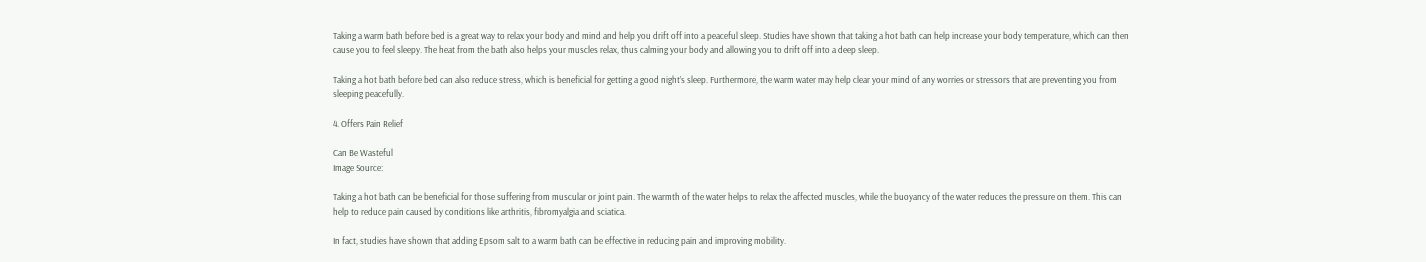Taking a warm bath before bed is a great way to relax your body and mind and help you drift off into a peaceful sleep. Studies have shown that taking a hot bath can help increase your body temperature, which can then cause you to feel sleepy. The heat from the bath also helps your muscles relax, thus calming your body and allowing you to drift off into a deep sleep.

Taking a hot bath before bed can also reduce stress, which is beneficial for getting a good night’s sleep. Furthermore, the warm water may help clear your mind of any worries or stressors that are preventing you from sleeping peacefully.

4. Offers Pain Relief

Can Be Wasteful
Image Source:

Taking a hot bath can be beneficial for those suffering from muscular or joint pain. The warmth of the water helps to relax the affected muscles, while the buoyancy of the water reduces the pressure on them. This can help to reduce pain caused by conditions like arthritis, fibromyalgia and sciatica.

In fact, studies have shown that adding Epsom salt to a warm bath can be effective in reducing pain and improving mobility.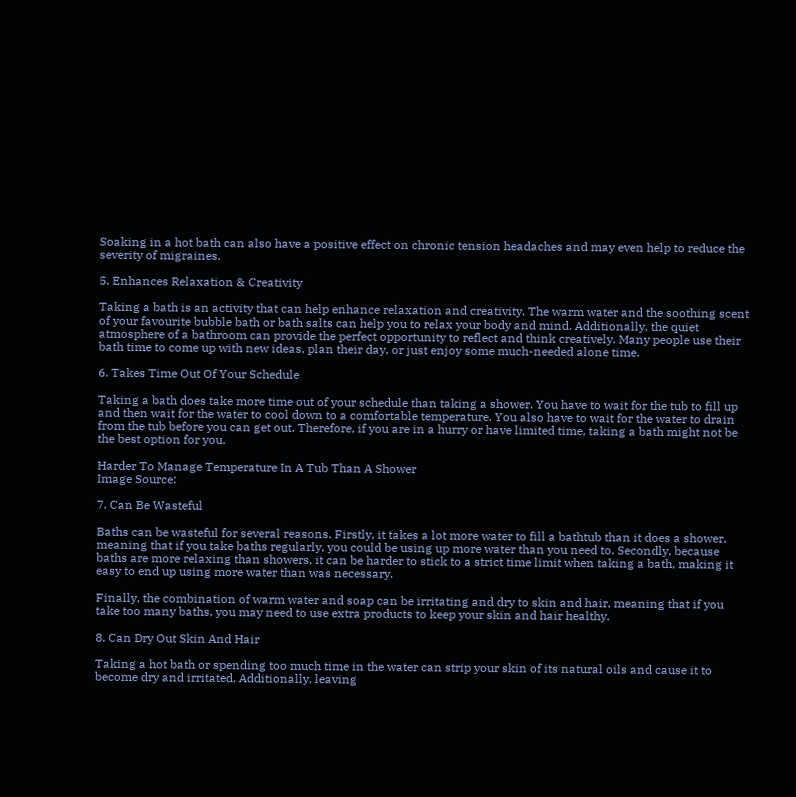Soaking in a hot bath can also have a positive effect on chronic tension headaches and may even help to reduce the severity of migraines.

5. Enhances Relaxation & Creativity

Taking a bath is an activity that can help enhance relaxation and creativity. The warm water and the soothing scent of your favourite bubble bath or bath salts can help you to relax your body and mind. Additionally, the quiet atmosphere of a bathroom can provide the perfect opportunity to reflect and think creatively. Many people use their bath time to come up with new ideas, plan their day, or just enjoy some much-needed alone time.

6. Takes Time Out Of Your Schedule

Taking a bath does take more time out of your schedule than taking a shower. You have to wait for the tub to fill up and then wait for the water to cool down to a comfortable temperature. You also have to wait for the water to drain from the tub before you can get out. Therefore, if you are in a hurry or have limited time, taking a bath might not be the best option for you.

Harder To Manage Temperature In A Tub Than A Shower
Image Source:

7. Can Be Wasteful

Baths can be wasteful for several reasons. Firstly, it takes a lot more water to fill a bathtub than it does a shower, meaning that if you take baths regularly, you could be using up more water than you need to. Secondly, because baths are more relaxing than showers, it can be harder to stick to a strict time limit when taking a bath, making it easy to end up using more water than was necessary.

Finally, the combination of warm water and soap can be irritating and dry to skin and hair, meaning that if you take too many baths, you may need to use extra products to keep your skin and hair healthy.

8. Can Dry Out Skin And Hair

Taking a hot bath or spending too much time in the water can strip your skin of its natural oils and cause it to become dry and irritated. Additionally, leaving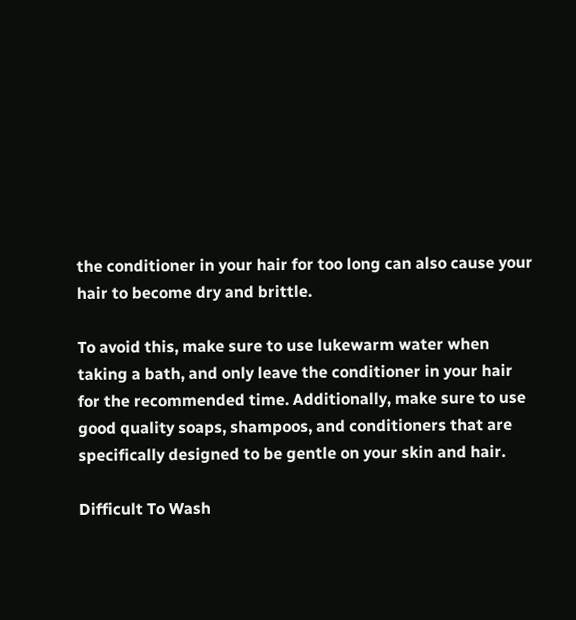the conditioner in your hair for too long can also cause your hair to become dry and brittle.

To avoid this, make sure to use lukewarm water when taking a bath, and only leave the conditioner in your hair for the recommended time. Additionally, make sure to use good quality soaps, shampoos, and conditioners that are specifically designed to be gentle on your skin and hair.

Difficult To Wash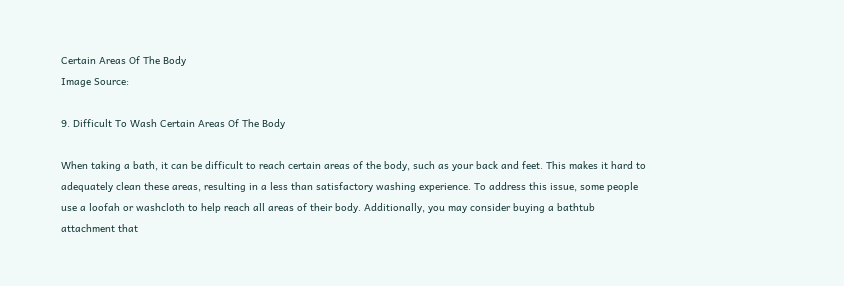Certain Areas Of The Body
Image Source:

9. Difficult To Wash Certain Areas Of The Body

When taking a bath, it can be difficult to reach certain areas of the body, such as your back and feet. This makes it hard to adequately clean these areas, resulting in a less than satisfactory washing experience. To address this issue, some people use a loofah or washcloth to help reach all areas of their body. Additionally, you may consider buying a bathtub attachment that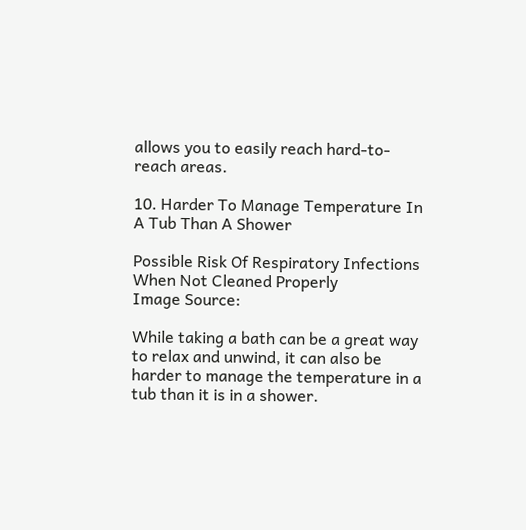allows you to easily reach hard-to-reach areas.

10. Harder To Manage Temperature In A Tub Than A Shower

Possible Risk Of Respiratory Infections When Not Cleaned Properly
Image Source:

While taking a bath can be a great way to relax and unwind, it can also be harder to manage the temperature in a tub than it is in a shower.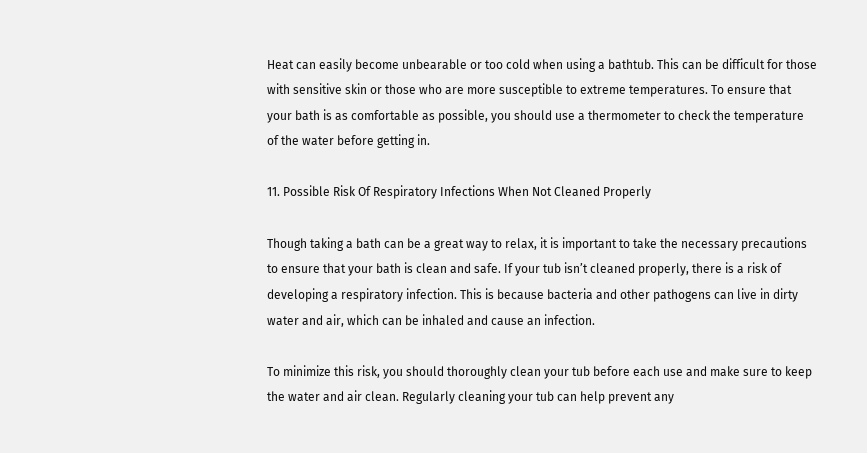Heat can easily become unbearable or too cold when using a bathtub. This can be difficult for those with sensitive skin or those who are more susceptible to extreme temperatures. To ensure that your bath is as comfortable as possible, you should use a thermometer to check the temperature of the water before getting in.

11. Possible Risk Of Respiratory Infections When Not Cleaned Properly

Though taking a bath can be a great way to relax, it is important to take the necessary precautions to ensure that your bath is clean and safe. If your tub isn’t cleaned properly, there is a risk of developing a respiratory infection. This is because bacteria and other pathogens can live in dirty water and air, which can be inhaled and cause an infection.

To minimize this risk, you should thoroughly clean your tub before each use and make sure to keep the water and air clean. Regularly cleaning your tub can help prevent any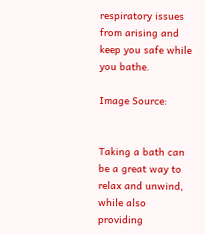respiratory issues from arising and keep you safe while you bathe.

Image Source:


Taking a bath can be a great way to relax and unwind, while also providing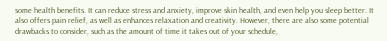some health benefits. It can reduce stress and anxiety, improve skin health, and even help you sleep better. It also offers pain relief, as well as enhances relaxation and creativity. However, there are also some potential drawbacks to consider, such as the amount of time it takes out of your schedule,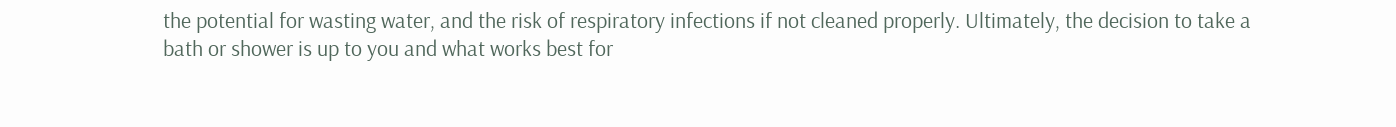the potential for wasting water, and the risk of respiratory infections if not cleaned properly. Ultimately, the decision to take a bath or shower is up to you and what works best for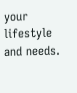your lifestyle and needs.